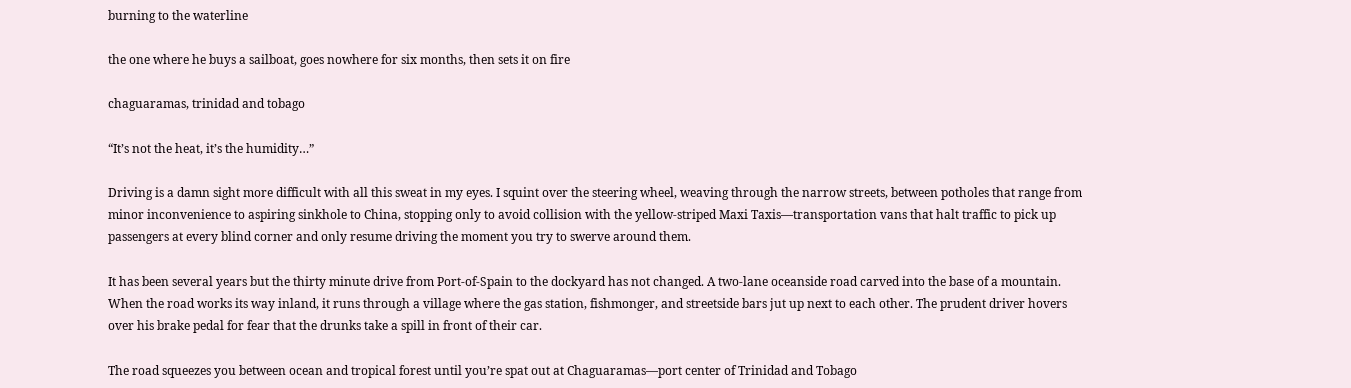burning to the waterline

the one where he buys a sailboat, goes nowhere for six months, then sets it on fire

chaguaramas, trinidad and tobago

“It’s not the heat, it’s the humidity…”

Driving is a damn sight more difficult with all this sweat in my eyes. I squint over the steering wheel, weaving through the narrow streets, between potholes that range from minor inconvenience to aspiring sinkhole to China, stopping only to avoid collision with the yellow-striped Maxi Taxis—transportation vans that halt traffic to pick up passengers at every blind corner and only resume driving the moment you try to swerve around them.

It has been several years but the thirty minute drive from Port-of-Spain to the dockyard has not changed. A two-lane oceanside road carved into the base of a mountain. When the road works its way inland, it runs through a village where the gas station, fishmonger, and streetside bars jut up next to each other. The prudent driver hovers over his brake pedal for fear that the drunks take a spill in front of their car.

The road squeezes you between ocean and tropical forest until you’re spat out at Chaguaramas—port center of Trinidad and Tobago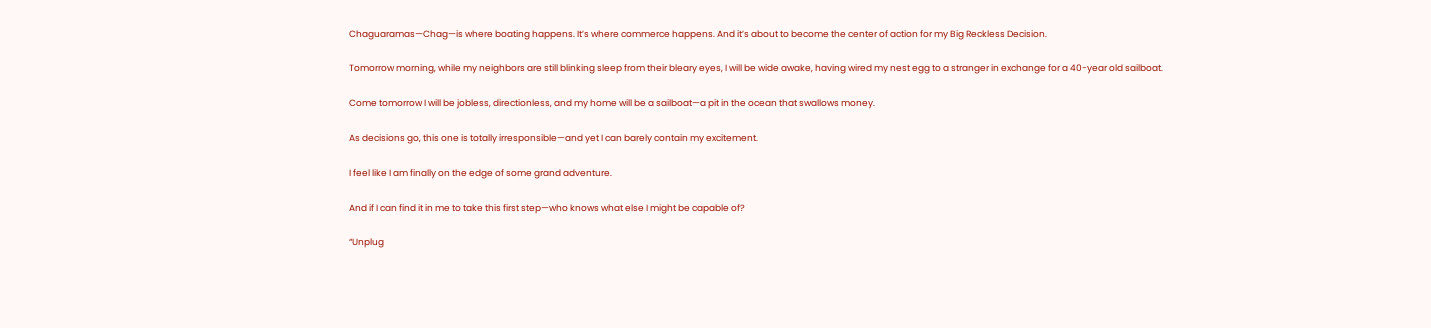Chaguaramas—Chag—is where boating happens. It’s where commerce happens. And it’s about to become the center of action for my Big Reckless Decision.

Tomorrow morning, while my neighbors are still blinking sleep from their bleary eyes, I will be wide awake, having wired my nest egg to a stranger in exchange for a 40-year old sailboat.

Come tomorrow I will be jobless, directionless, and my home will be a sailboat—a pit in the ocean that swallows money.

As decisions go, this one is totally irresponsible—and yet I can barely contain my excitement.

I feel like I am finally on the edge of some grand adventure.

And if I can find it in me to take this first step—who knows what else I might be capable of?

“Unplug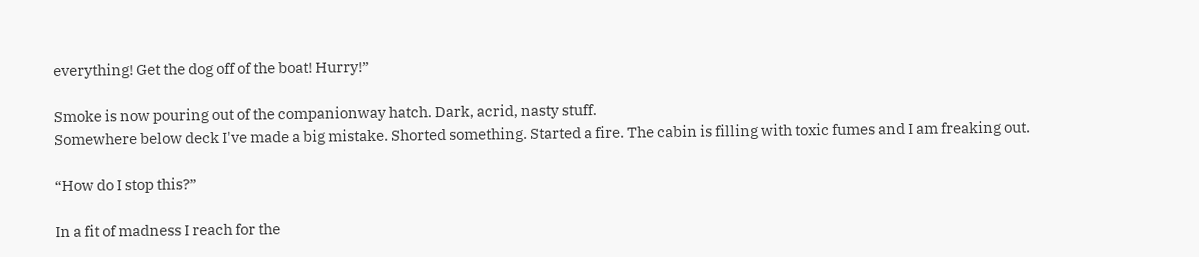everything! Get the dog off of the boat! Hurry!”

Smoke is now pouring out of the companionway hatch. Dark, acrid, nasty stuff.
Somewhere below deck I've made a big mistake. Shorted something. Started a fire. The cabin is filling with toxic fumes and I am freaking out.

“How do I stop this?”

In a fit of madness I reach for the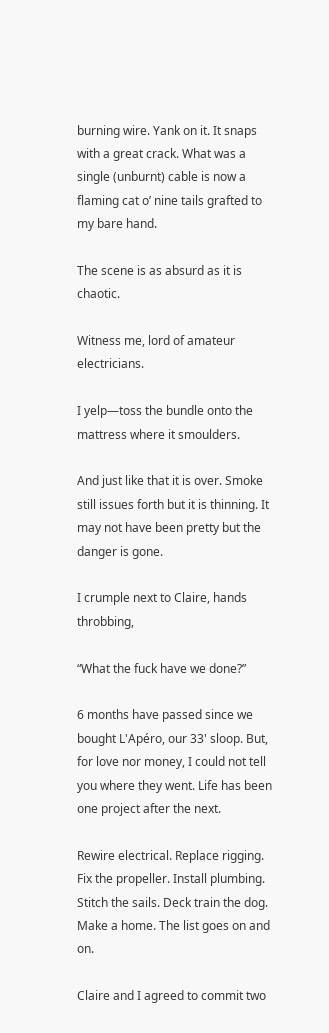burning wire. Yank on it. It snaps with a great crack. What was a single (unburnt) cable is now a flaming cat o’ nine tails grafted to my bare hand.

The scene is as absurd as it is chaotic.

Witness me, lord of amateur electricians.

I yelp—toss the bundle onto the mattress where it smoulders.

And just like that it is over. Smoke still issues forth but it is thinning. It may not have been pretty but the danger is gone.

I crumple next to Claire, hands throbbing,

“What the fuck have we done?”

6 months have passed since we bought L'Apéro, our 33' sloop. But, for love nor money, I could not tell you where they went. Life has been one project after the next.

Rewire electrical. Replace rigging. Fix the propeller. Install plumbing. Stitch the sails. Deck train the dog. Make a home. The list goes on and on.

Claire and I agreed to commit two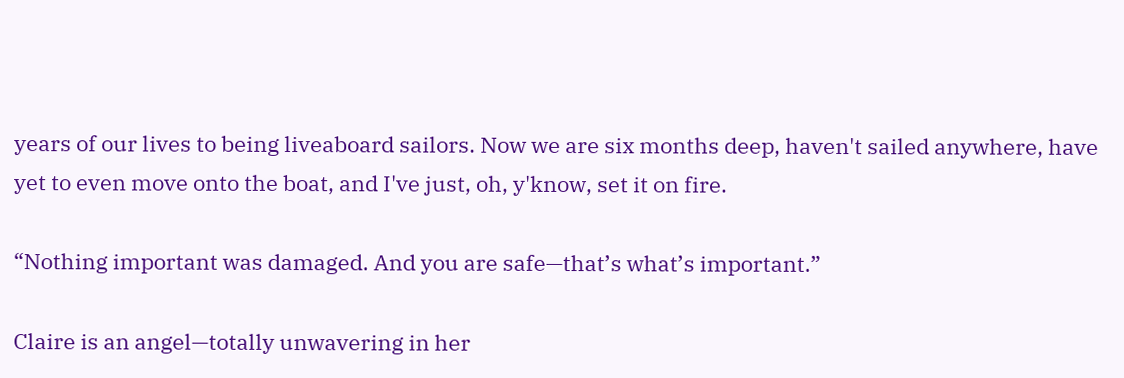years of our lives to being liveaboard sailors. Now we are six months deep, haven't sailed anywhere, have yet to even move onto the boat, and I've just, oh, y'know, set it on fire.

“Nothing important was damaged. And you are safe—that’s what’s important.”

Claire is an angel—totally unwavering in her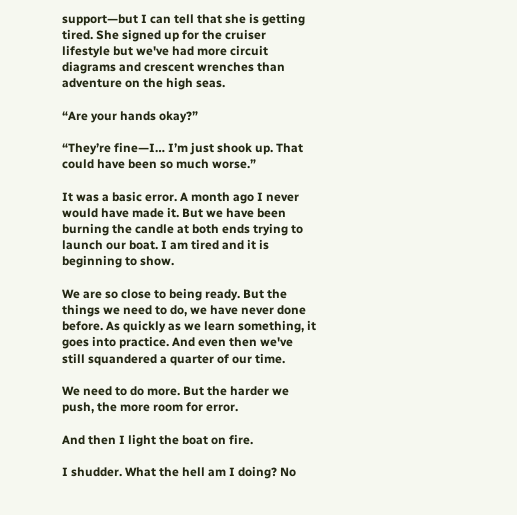support—but I can tell that she is getting tired. She signed up for the cruiser lifestyle but we've had more circuit diagrams and crescent wrenches than adventure on the high seas.

“Are your hands okay?”

“They’re fine—I… I’m just shook up. That could have been so much worse.”

It was a basic error. A month ago I never would have made it. But we have been burning the candle at both ends trying to launch our boat. I am tired and it is beginning to show.

We are so close to being ready. But the things we need to do, we have never done before. As quickly as we learn something, it goes into practice. And even then we've still squandered a quarter of our time.

We need to do more. But the harder we push, the more room for error.

And then I light the boat on fire.

I shudder. What the hell am I doing? No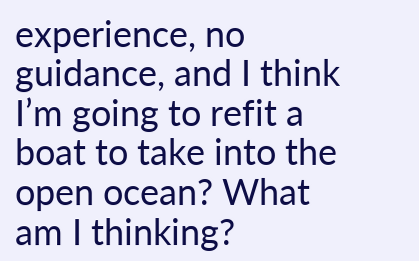experience, no guidance, and I think I’m going to refit a boat to take into the open ocean? What am I thinking?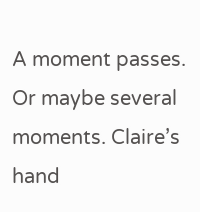A moment passes. Or maybe several moments. Claire’s hand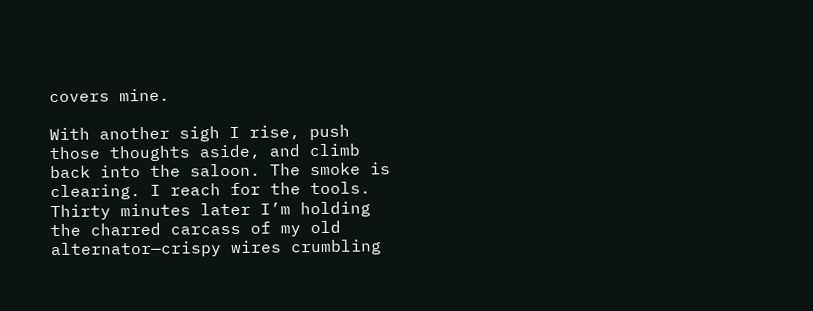covers mine.

With another sigh I rise, push those thoughts aside, and climb back into the saloon. The smoke is clearing. I reach for the tools. Thirty minutes later I’m holding the charred carcass of my old alternator—crispy wires crumbling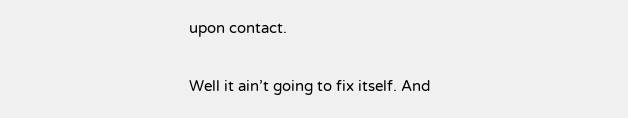upon contact.

Well it ain’t going to fix itself. And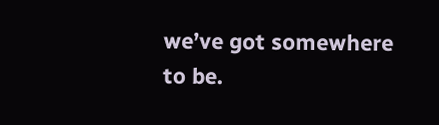we’ve got somewhere to be.